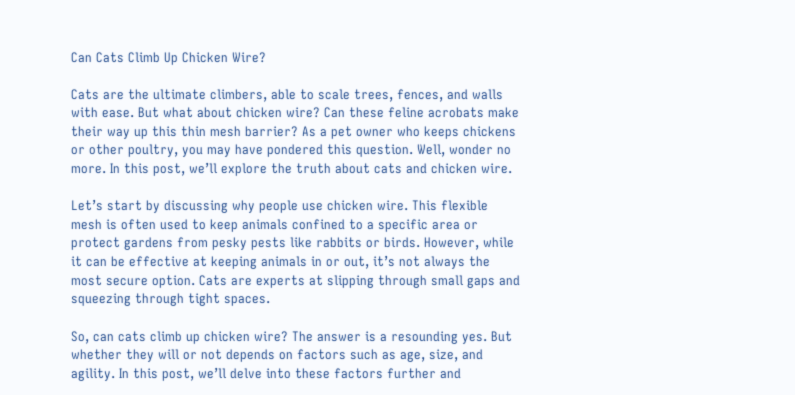Can Cats Climb Up Chicken Wire?

Cats are the ultimate climbers, able to scale trees, fences, and walls with ease. But what about chicken wire? Can these feline acrobats make their way up this thin mesh barrier? As a pet owner who keeps chickens or other poultry, you may have pondered this question. Well, wonder no more. In this post, we’ll explore the truth about cats and chicken wire.

Let’s start by discussing why people use chicken wire. This flexible mesh is often used to keep animals confined to a specific area or protect gardens from pesky pests like rabbits or birds. However, while it can be effective at keeping animals in or out, it’s not always the most secure option. Cats are experts at slipping through small gaps and squeezing through tight spaces.

So, can cats climb up chicken wire? The answer is a resounding yes. But whether they will or not depends on factors such as age, size, and agility. In this post, we’ll delve into these factors further and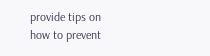provide tips on how to prevent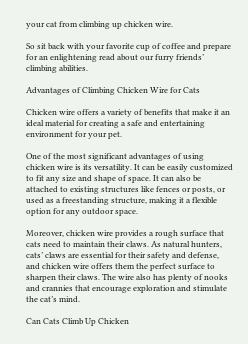your cat from climbing up chicken wire.

So sit back with your favorite cup of coffee and prepare for an enlightening read about our furry friends’ climbing abilities.

Advantages of Climbing Chicken Wire for Cats

Chicken wire offers a variety of benefits that make it an ideal material for creating a safe and entertaining environment for your pet.

One of the most significant advantages of using chicken wire is its versatility. It can be easily customized to fit any size and shape of space. It can also be attached to existing structures like fences or posts, or used as a freestanding structure, making it a flexible option for any outdoor space.

Moreover, chicken wire provides a rough surface that cats need to maintain their claws. As natural hunters, cats’ claws are essential for their safety and defense, and chicken wire offers them the perfect surface to sharpen their claws. The wire also has plenty of nooks and crannies that encourage exploration and stimulate the cat’s mind.

Can Cats Climb Up Chicken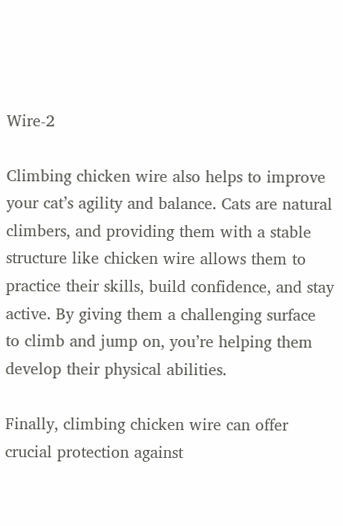Wire-2

Climbing chicken wire also helps to improve your cat’s agility and balance. Cats are natural climbers, and providing them with a stable structure like chicken wire allows them to practice their skills, build confidence, and stay active. By giving them a challenging surface to climb and jump on, you’re helping them develop their physical abilities.

Finally, climbing chicken wire can offer crucial protection against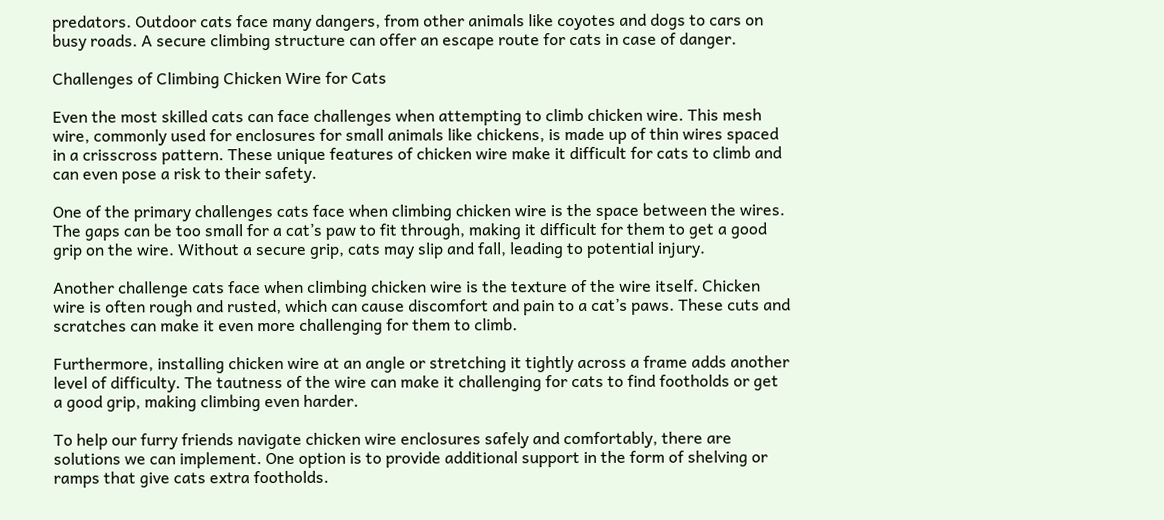predators. Outdoor cats face many dangers, from other animals like coyotes and dogs to cars on busy roads. A secure climbing structure can offer an escape route for cats in case of danger.

Challenges of Climbing Chicken Wire for Cats

Even the most skilled cats can face challenges when attempting to climb chicken wire. This mesh wire, commonly used for enclosures for small animals like chickens, is made up of thin wires spaced in a crisscross pattern. These unique features of chicken wire make it difficult for cats to climb and can even pose a risk to their safety.

One of the primary challenges cats face when climbing chicken wire is the space between the wires. The gaps can be too small for a cat’s paw to fit through, making it difficult for them to get a good grip on the wire. Without a secure grip, cats may slip and fall, leading to potential injury.

Another challenge cats face when climbing chicken wire is the texture of the wire itself. Chicken wire is often rough and rusted, which can cause discomfort and pain to a cat’s paws. These cuts and scratches can make it even more challenging for them to climb.

Furthermore, installing chicken wire at an angle or stretching it tightly across a frame adds another level of difficulty. The tautness of the wire can make it challenging for cats to find footholds or get a good grip, making climbing even harder.

To help our furry friends navigate chicken wire enclosures safely and comfortably, there are solutions we can implement. One option is to provide additional support in the form of shelving or ramps that give cats extra footholds.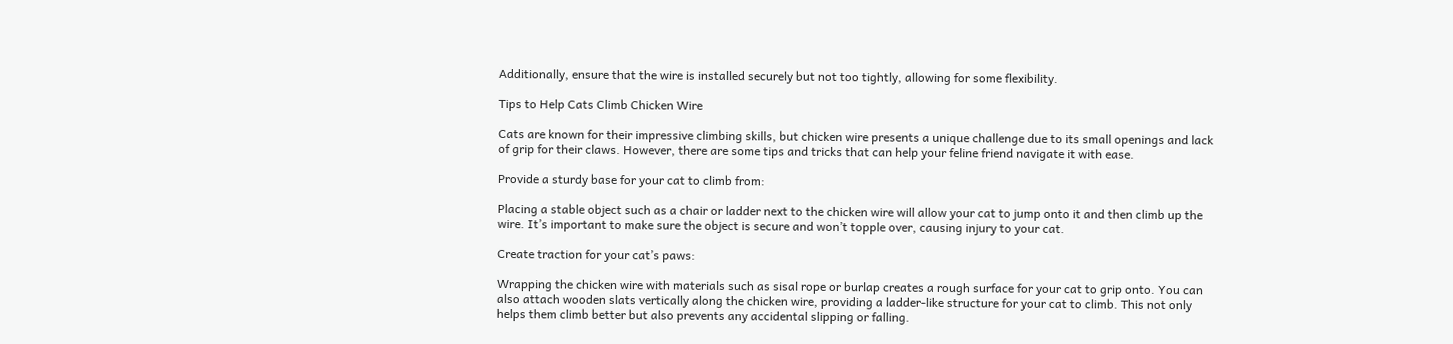Additionally, ensure that the wire is installed securely but not too tightly, allowing for some flexibility.

Tips to Help Cats Climb Chicken Wire

Cats are known for their impressive climbing skills, but chicken wire presents a unique challenge due to its small openings and lack of grip for their claws. However, there are some tips and tricks that can help your feline friend navigate it with ease.

Provide a sturdy base for your cat to climb from:

Placing a stable object such as a chair or ladder next to the chicken wire will allow your cat to jump onto it and then climb up the wire. It’s important to make sure the object is secure and won’t topple over, causing injury to your cat.

Create traction for your cat’s paws:

Wrapping the chicken wire with materials such as sisal rope or burlap creates a rough surface for your cat to grip onto. You can also attach wooden slats vertically along the chicken wire, providing a ladder-like structure for your cat to climb. This not only helps them climb better but also prevents any accidental slipping or falling.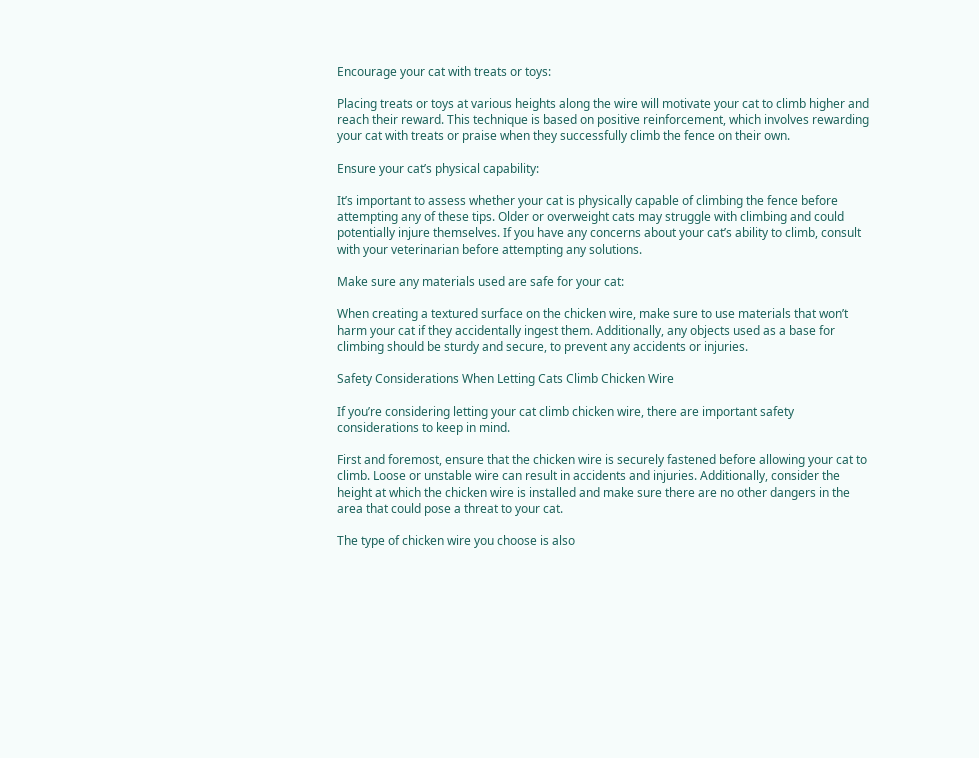Encourage your cat with treats or toys:

Placing treats or toys at various heights along the wire will motivate your cat to climb higher and reach their reward. This technique is based on positive reinforcement, which involves rewarding your cat with treats or praise when they successfully climb the fence on their own.

Ensure your cat’s physical capability:

It’s important to assess whether your cat is physically capable of climbing the fence before attempting any of these tips. Older or overweight cats may struggle with climbing and could potentially injure themselves. If you have any concerns about your cat’s ability to climb, consult with your veterinarian before attempting any solutions.

Make sure any materials used are safe for your cat:

When creating a textured surface on the chicken wire, make sure to use materials that won’t harm your cat if they accidentally ingest them. Additionally, any objects used as a base for climbing should be sturdy and secure, to prevent any accidents or injuries.

Safety Considerations When Letting Cats Climb Chicken Wire

If you’re considering letting your cat climb chicken wire, there are important safety considerations to keep in mind.

First and foremost, ensure that the chicken wire is securely fastened before allowing your cat to climb. Loose or unstable wire can result in accidents and injuries. Additionally, consider the height at which the chicken wire is installed and make sure there are no other dangers in the area that could pose a threat to your cat.

The type of chicken wire you choose is also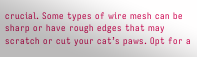crucial. Some types of wire mesh can be sharp or have rough edges that may scratch or cut your cat’s paws. Opt for a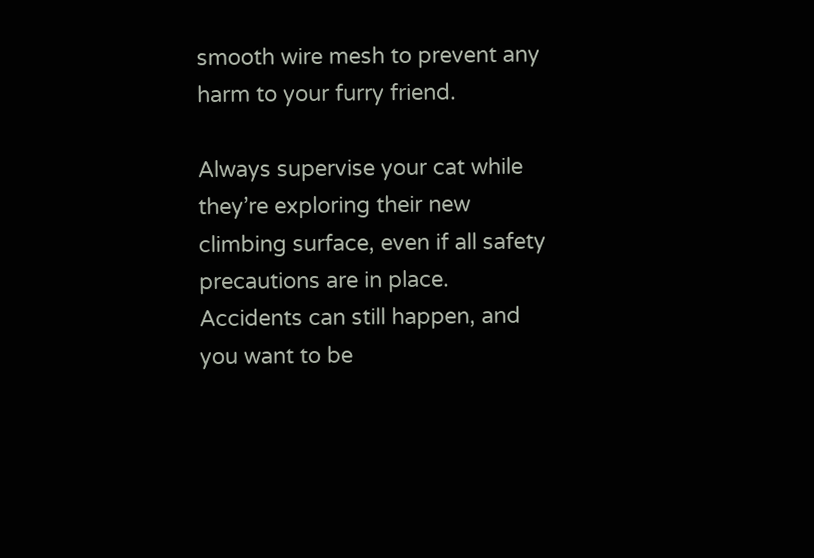smooth wire mesh to prevent any harm to your furry friend.

Always supervise your cat while they’re exploring their new climbing surface, even if all safety precautions are in place. Accidents can still happen, and you want to be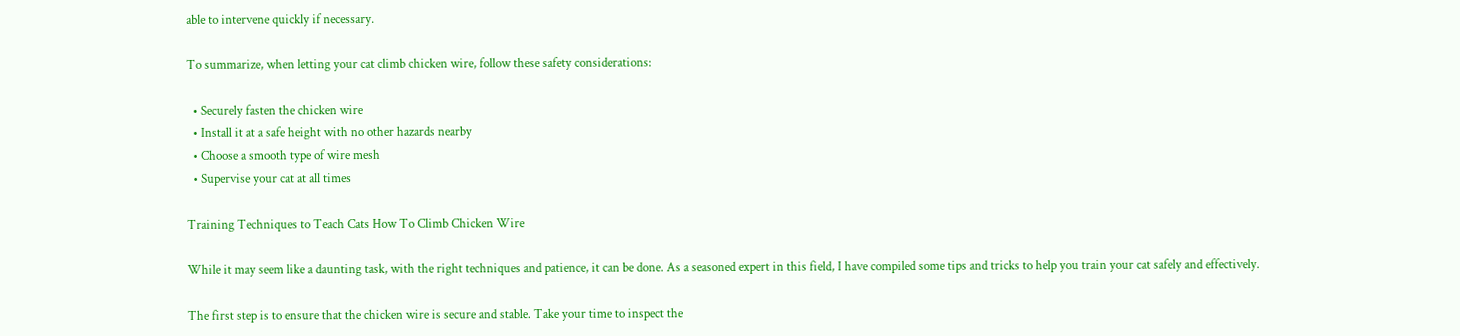able to intervene quickly if necessary.

To summarize, when letting your cat climb chicken wire, follow these safety considerations:

  • Securely fasten the chicken wire
  • Install it at a safe height with no other hazards nearby
  • Choose a smooth type of wire mesh
  • Supervise your cat at all times

Training Techniques to Teach Cats How To Climb Chicken Wire

While it may seem like a daunting task, with the right techniques and patience, it can be done. As a seasoned expert in this field, I have compiled some tips and tricks to help you train your cat safely and effectively.

The first step is to ensure that the chicken wire is secure and stable. Take your time to inspect the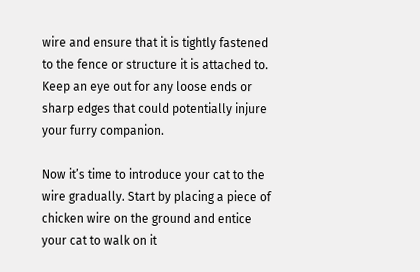wire and ensure that it is tightly fastened to the fence or structure it is attached to. Keep an eye out for any loose ends or sharp edges that could potentially injure your furry companion.

Now it’s time to introduce your cat to the wire gradually. Start by placing a piece of chicken wire on the ground and entice your cat to walk on it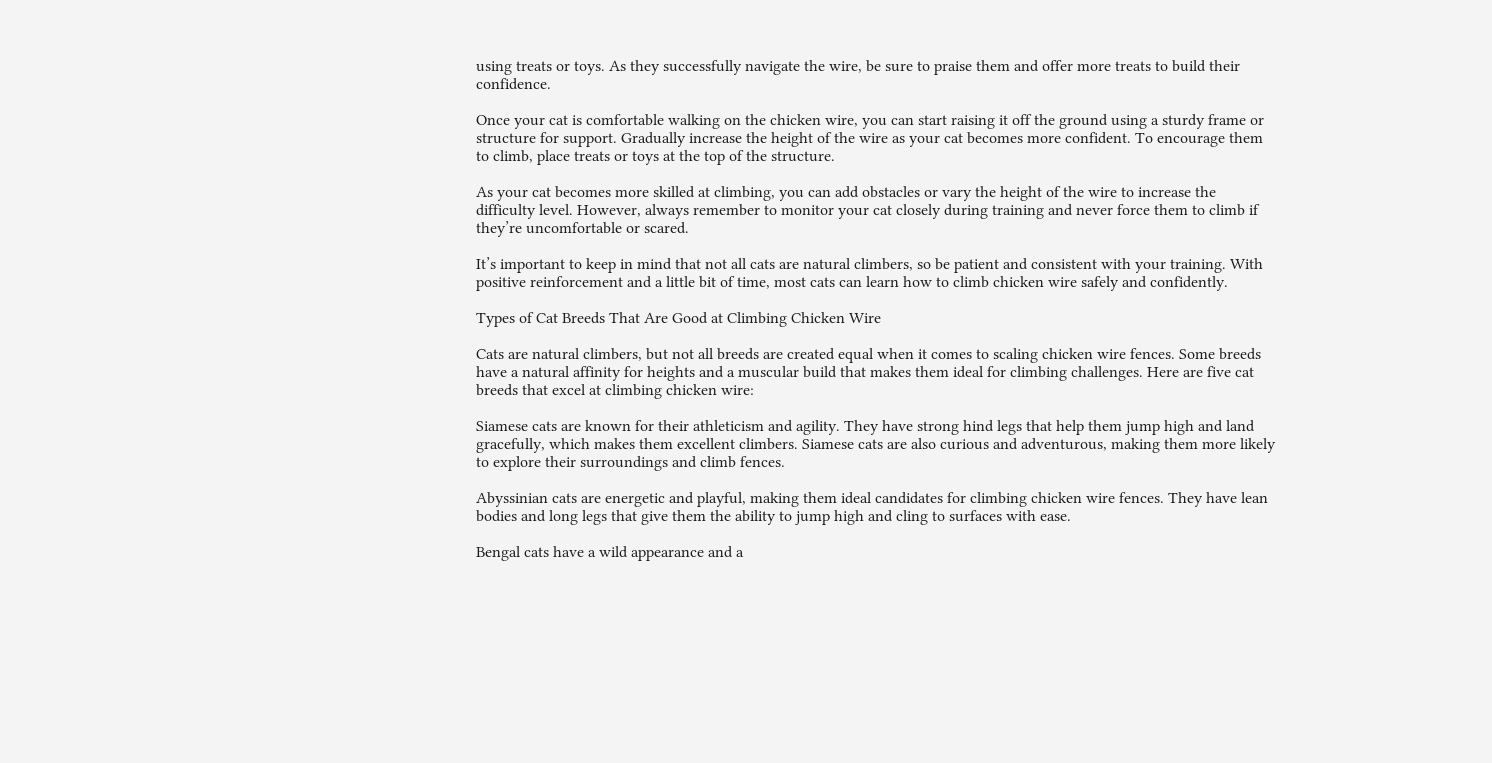using treats or toys. As they successfully navigate the wire, be sure to praise them and offer more treats to build their confidence.

Once your cat is comfortable walking on the chicken wire, you can start raising it off the ground using a sturdy frame or structure for support. Gradually increase the height of the wire as your cat becomes more confident. To encourage them to climb, place treats or toys at the top of the structure.

As your cat becomes more skilled at climbing, you can add obstacles or vary the height of the wire to increase the difficulty level. However, always remember to monitor your cat closely during training and never force them to climb if they’re uncomfortable or scared.

It’s important to keep in mind that not all cats are natural climbers, so be patient and consistent with your training. With positive reinforcement and a little bit of time, most cats can learn how to climb chicken wire safely and confidently.

Types of Cat Breeds That Are Good at Climbing Chicken Wire

Cats are natural climbers, but not all breeds are created equal when it comes to scaling chicken wire fences. Some breeds have a natural affinity for heights and a muscular build that makes them ideal for climbing challenges. Here are five cat breeds that excel at climbing chicken wire:

Siamese cats are known for their athleticism and agility. They have strong hind legs that help them jump high and land gracefully, which makes them excellent climbers. Siamese cats are also curious and adventurous, making them more likely to explore their surroundings and climb fences.

Abyssinian cats are energetic and playful, making them ideal candidates for climbing chicken wire fences. They have lean bodies and long legs that give them the ability to jump high and cling to surfaces with ease.

Bengal cats have a wild appearance and a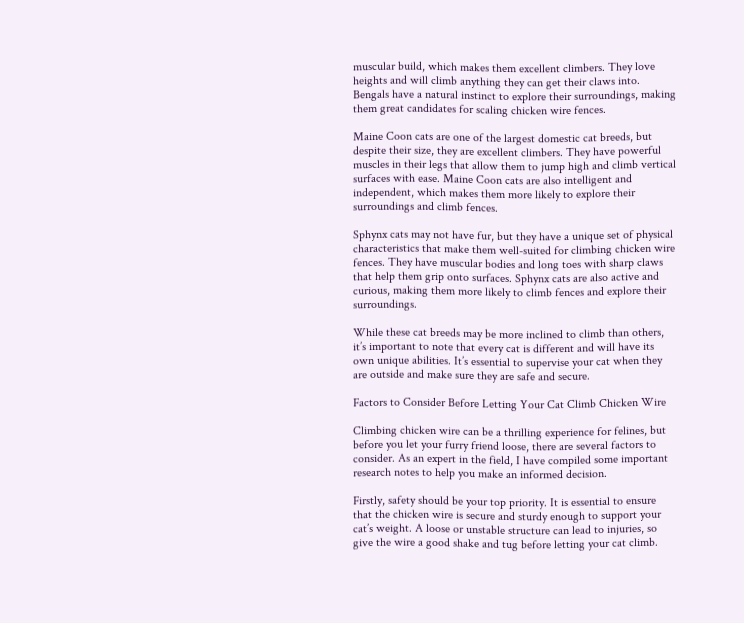muscular build, which makes them excellent climbers. They love heights and will climb anything they can get their claws into. Bengals have a natural instinct to explore their surroundings, making them great candidates for scaling chicken wire fences.

Maine Coon cats are one of the largest domestic cat breeds, but despite their size, they are excellent climbers. They have powerful muscles in their legs that allow them to jump high and climb vertical surfaces with ease. Maine Coon cats are also intelligent and independent, which makes them more likely to explore their surroundings and climb fences.

Sphynx cats may not have fur, but they have a unique set of physical characteristics that make them well-suited for climbing chicken wire fences. They have muscular bodies and long toes with sharp claws that help them grip onto surfaces. Sphynx cats are also active and curious, making them more likely to climb fences and explore their surroundings.

While these cat breeds may be more inclined to climb than others, it’s important to note that every cat is different and will have its own unique abilities. It’s essential to supervise your cat when they are outside and make sure they are safe and secure.

Factors to Consider Before Letting Your Cat Climb Chicken Wire

Climbing chicken wire can be a thrilling experience for felines, but before you let your furry friend loose, there are several factors to consider. As an expert in the field, I have compiled some important research notes to help you make an informed decision.

Firstly, safety should be your top priority. It is essential to ensure that the chicken wire is secure and sturdy enough to support your cat’s weight. A loose or unstable structure can lead to injuries, so give the wire a good shake and tug before letting your cat climb.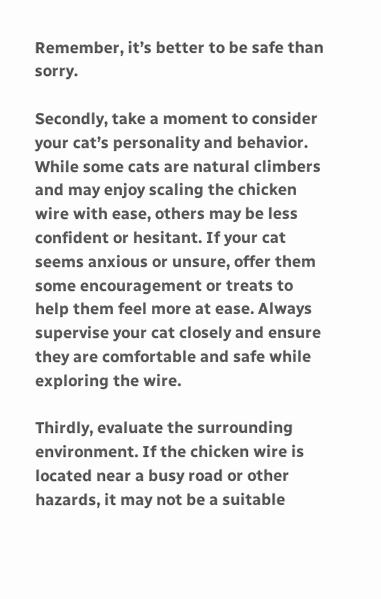Remember, it’s better to be safe than sorry.

Secondly, take a moment to consider your cat’s personality and behavior. While some cats are natural climbers and may enjoy scaling the chicken wire with ease, others may be less confident or hesitant. If your cat seems anxious or unsure, offer them some encouragement or treats to help them feel more at ease. Always supervise your cat closely and ensure they are comfortable and safe while exploring the wire.

Thirdly, evaluate the surrounding environment. If the chicken wire is located near a busy road or other hazards, it may not be a suitable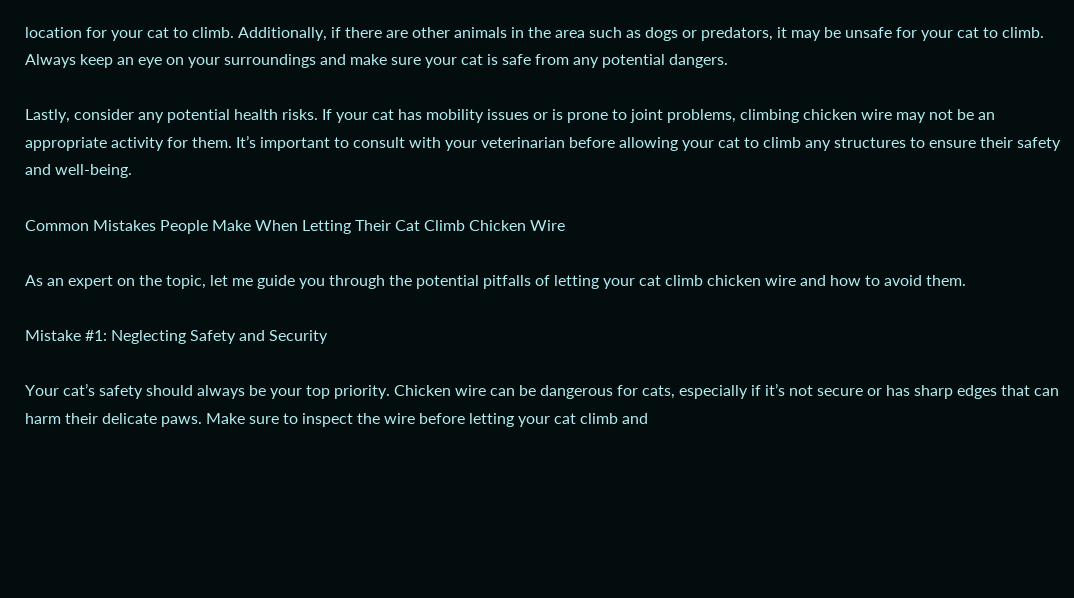location for your cat to climb. Additionally, if there are other animals in the area such as dogs or predators, it may be unsafe for your cat to climb. Always keep an eye on your surroundings and make sure your cat is safe from any potential dangers.

Lastly, consider any potential health risks. If your cat has mobility issues or is prone to joint problems, climbing chicken wire may not be an appropriate activity for them. It’s important to consult with your veterinarian before allowing your cat to climb any structures to ensure their safety and well-being.

Common Mistakes People Make When Letting Their Cat Climb Chicken Wire

As an expert on the topic, let me guide you through the potential pitfalls of letting your cat climb chicken wire and how to avoid them.

Mistake #1: Neglecting Safety and Security

Your cat’s safety should always be your top priority. Chicken wire can be dangerous for cats, especially if it’s not secure or has sharp edges that can harm their delicate paws. Make sure to inspect the wire before letting your cat climb and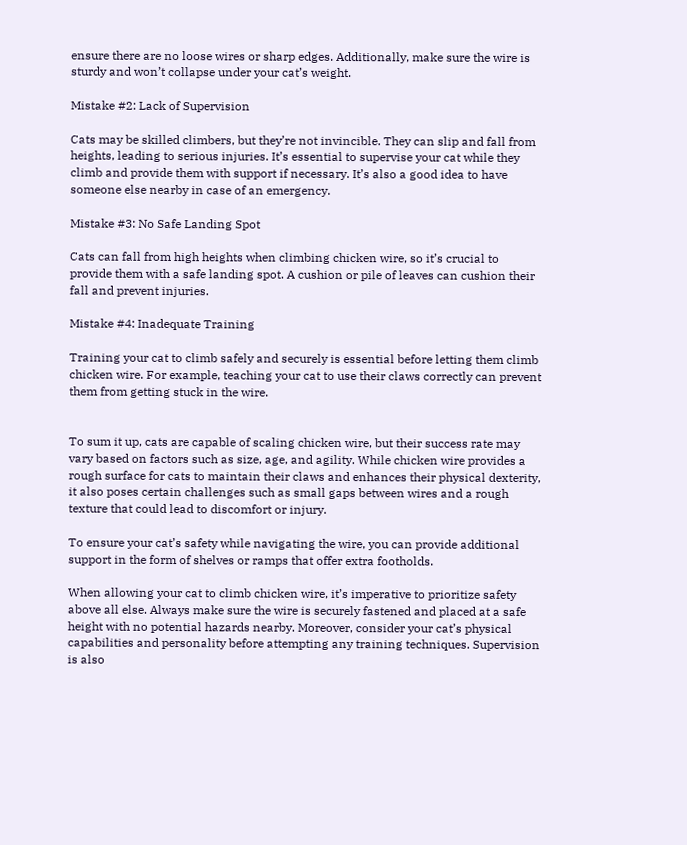ensure there are no loose wires or sharp edges. Additionally, make sure the wire is sturdy and won’t collapse under your cat’s weight.

Mistake #2: Lack of Supervision

Cats may be skilled climbers, but they’re not invincible. They can slip and fall from heights, leading to serious injuries. It’s essential to supervise your cat while they climb and provide them with support if necessary. It’s also a good idea to have someone else nearby in case of an emergency.

Mistake #3: No Safe Landing Spot

Cats can fall from high heights when climbing chicken wire, so it’s crucial to provide them with a safe landing spot. A cushion or pile of leaves can cushion their fall and prevent injuries.

Mistake #4: Inadequate Training

Training your cat to climb safely and securely is essential before letting them climb chicken wire. For example, teaching your cat to use their claws correctly can prevent them from getting stuck in the wire.


To sum it up, cats are capable of scaling chicken wire, but their success rate may vary based on factors such as size, age, and agility. While chicken wire provides a rough surface for cats to maintain their claws and enhances their physical dexterity, it also poses certain challenges such as small gaps between wires and a rough texture that could lead to discomfort or injury.

To ensure your cat’s safety while navigating the wire, you can provide additional support in the form of shelves or ramps that offer extra footholds.

When allowing your cat to climb chicken wire, it’s imperative to prioritize safety above all else. Always make sure the wire is securely fastened and placed at a safe height with no potential hazards nearby. Moreover, consider your cat’s physical capabilities and personality before attempting any training techniques. Supervision is also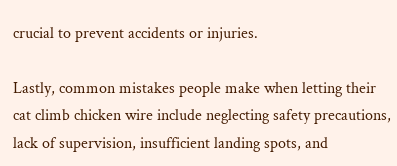crucial to prevent accidents or injuries.

Lastly, common mistakes people make when letting their cat climb chicken wire include neglecting safety precautions, lack of supervision, insufficient landing spots, and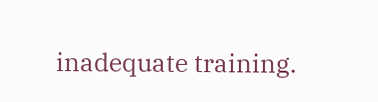inadequate training.